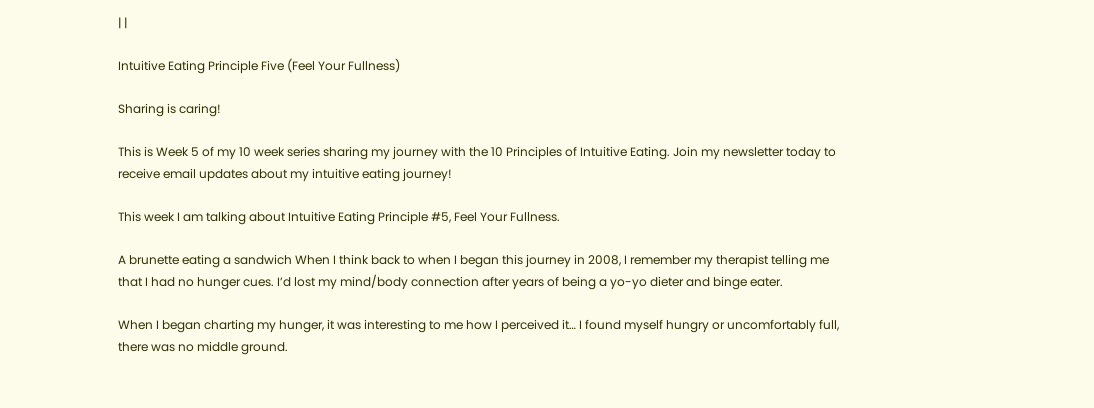| |

Intuitive Eating Principle Five (Feel Your Fullness)

Sharing is caring!

This is Week 5 of my 10 week series sharing my journey with the 10 Principles of Intuitive Eating. Join my newsletter today to receive email updates about my intuitive eating journey!

This week I am talking about Intuitive Eating Principle #5, Feel Your Fullness.

A brunette eating a sandwich When I think back to when I began this journey in 2008, I remember my therapist telling me that I had no hunger cues. I’d lost my mind/body connection after years of being a yo-yo dieter and binge eater.

When I began charting my hunger, it was interesting to me how I perceived it… I found myself hungry or uncomfortably full, there was no middle ground.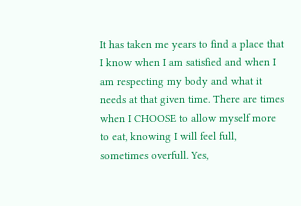It has taken me years to find a place that I know when I am satisfied and when I am respecting my body and what it needs at that given time. There are times when I CHOOSE to allow myself more to eat, knowing I will feel full, sometimes overfull. Yes,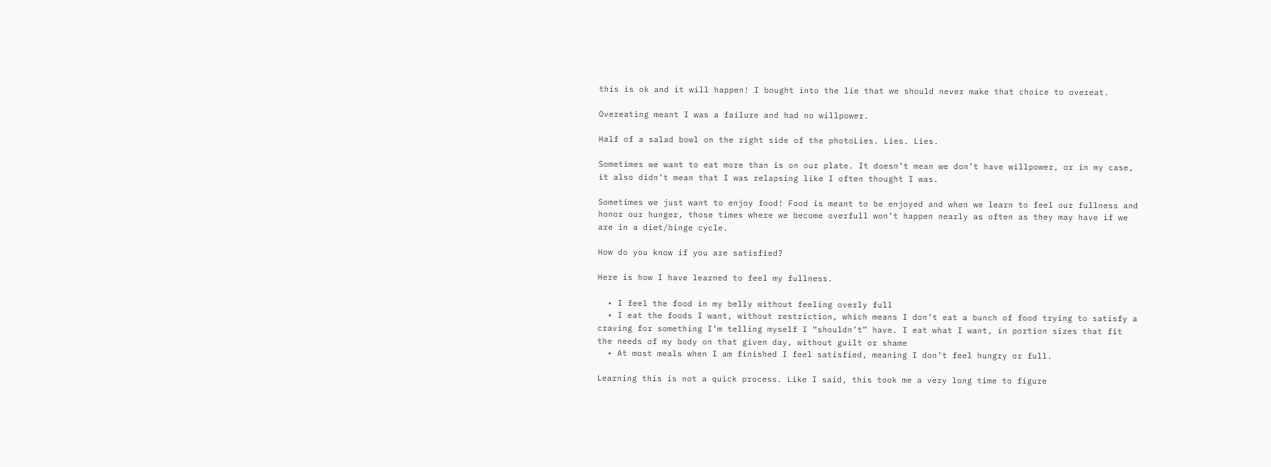this is ok and it will happen! I bought into the lie that we should never make that choice to overeat.

Overeating meant I was a failure and had no willpower.

Half of a salad bowl on the right side of the photoLies. Lies. Lies.

Sometimes we want to eat more than is on our plate. It doesn’t mean we don’t have willpower, or in my case, it also didn’t mean that I was relapsing like I often thought I was.

Sometimes we just want to enjoy food! Food is meant to be enjoyed and when we learn to feel our fullness and honor our hunger, those times where we become overfull won’t happen nearly as often as they may have if we are in a diet/binge cycle.

How do you know if you are satisfied?

Here is how I have learned to feel my fullness.

  • I feel the food in my belly without feeling overly full
  • I eat the foods I want, without restriction, which means I don’t eat a bunch of food trying to satisfy a craving for something I’m telling myself I “shouldn’t” have. I eat what I want, in portion sizes that fit the needs of my body on that given day, without guilt or shame
  • At most meals when I am finished I feel satisfied, meaning I don’t feel hungry or full.

Learning this is not a quick process. Like I said, this took me a very long time to figure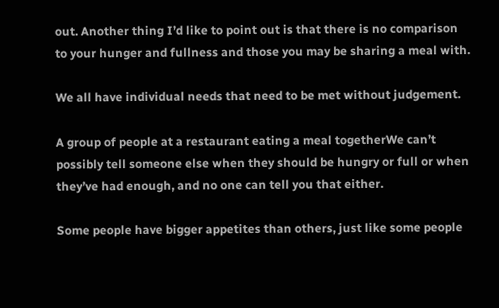out. Another thing I’d like to point out is that there is no comparison to your hunger and fullness and those you may be sharing a meal with.

We all have individual needs that need to be met without judgement.

A group of people at a restaurant eating a meal togetherWe can’t possibly tell someone else when they should be hungry or full or when they’ve had enough, and no one can tell you that either.

Some people have bigger appetites than others, just like some people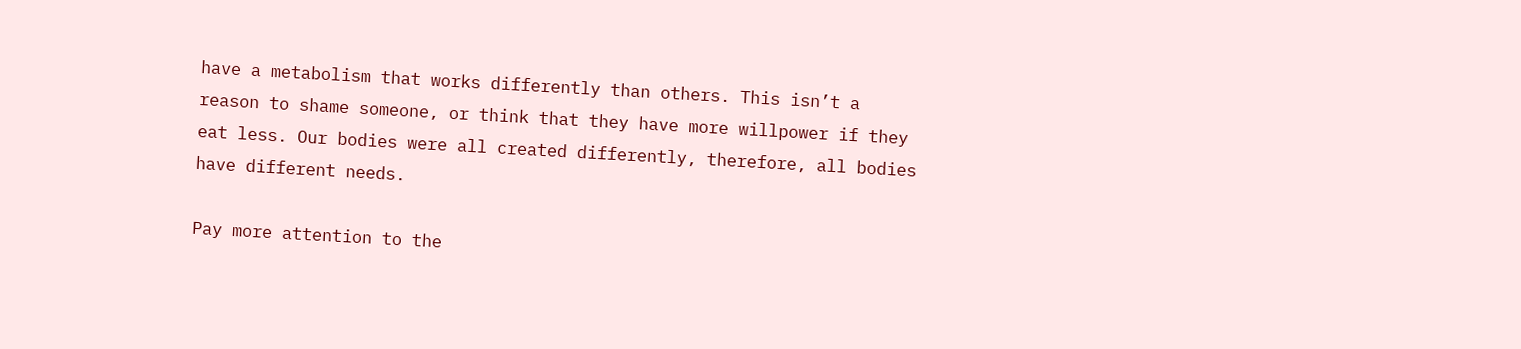have a metabolism that works differently than others. This isn’t a reason to shame someone, or think that they have more willpower if they eat less. Our bodies were all created differently, therefore, all bodies have different needs.

Pay more attention to the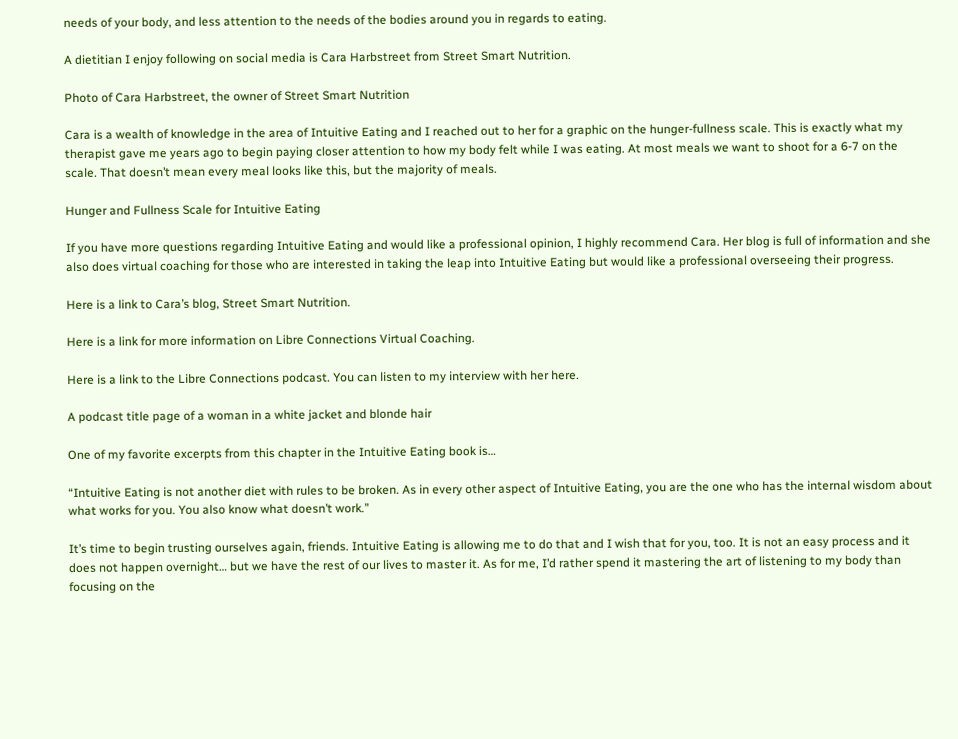needs of your body, and less attention to the needs of the bodies around you in regards to eating.

A dietitian I enjoy following on social media is Cara Harbstreet from Street Smart Nutrition.

Photo of Cara Harbstreet, the owner of Street Smart Nutrition

Cara is a wealth of knowledge in the area of Intuitive Eating and I reached out to her for a graphic on the hunger-fullness scale. This is exactly what my therapist gave me years ago to begin paying closer attention to how my body felt while I was eating. At most meals we want to shoot for a 6-7 on the scale. That doesn’t mean every meal looks like this, but the majority of meals.

Hunger and Fullness Scale for Intuitive Eating

If you have more questions regarding Intuitive Eating and would like a professional opinion, I highly recommend Cara. Her blog is full of information and she also does virtual coaching for those who are interested in taking the leap into Intuitive Eating but would like a professional overseeing their progress.

Here is a link to Cara’s blog, Street Smart Nutrition.

Here is a link for more information on Libre Connections Virtual Coaching.

Here is a link to the Libre Connections podcast. You can listen to my interview with her here.

A podcast title page of a woman in a white jacket and blonde hair

One of my favorite excerpts from this chapter in the Intuitive Eating book is…

“Intuitive Eating is not another diet with rules to be broken. As in every other aspect of Intuitive Eating, you are the one who has the internal wisdom about what works for you. You also know what doesn’t work.”

It’s time to begin trusting ourselves again, friends. Intuitive Eating is allowing me to do that and I wish that for you, too. It is not an easy process and it does not happen overnight… but we have the rest of our lives to master it. As for me, I’d rather spend it mastering the art of listening to my body than focusing on the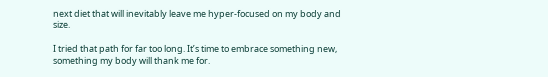next diet that will inevitably leave me hyper-focused on my body and size.

I tried that path for far too long. It’s time to embrace something new, something my body will thank me for.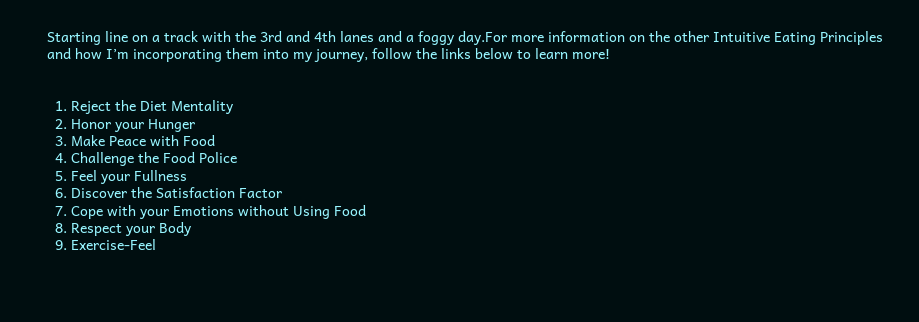Starting line on a track with the 3rd and 4th lanes and a foggy day.For more information on the other Intuitive Eating Principles and how I’m incorporating them into my journey, follow the links below to learn more!


  1. Reject the Diet Mentality
  2. Honor your Hunger
  3. Make Peace with Food
  4. Challenge the Food Police
  5. Feel your Fullness
  6. Discover the Satisfaction Factor
  7. Cope with your Emotions without Using Food
  8. Respect your Body
  9. Exercise-Feel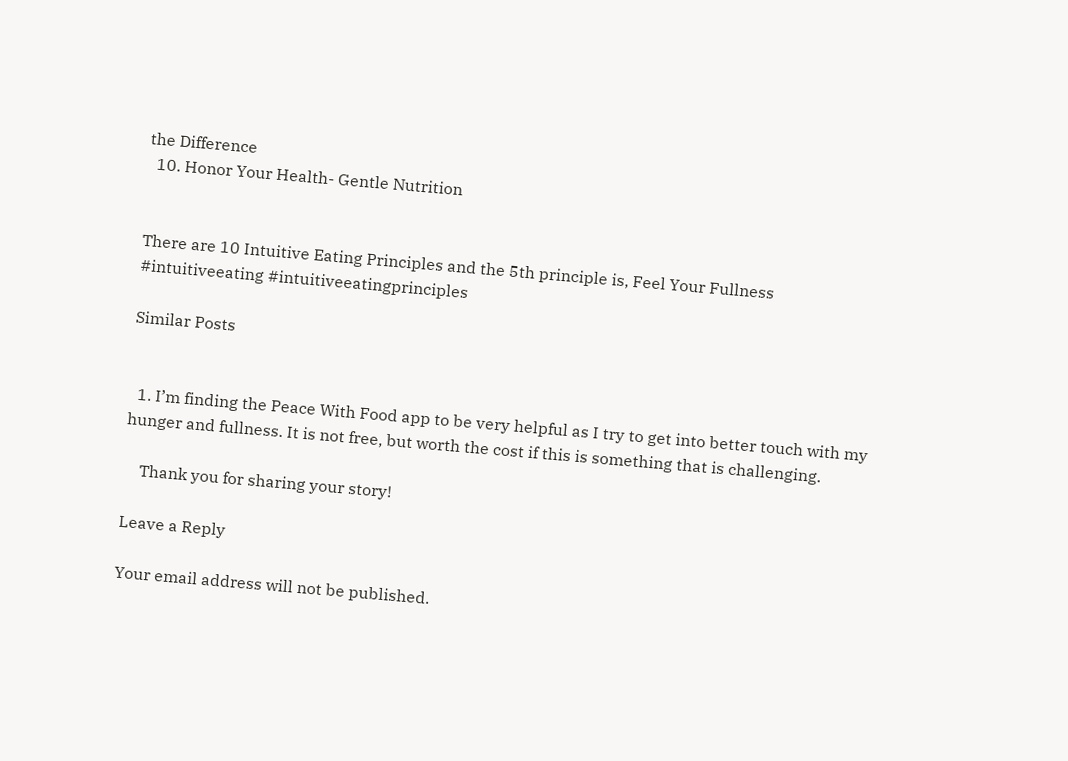the Difference
  10. Honor Your Health- Gentle Nutrition


There are 10 Intuitive Eating Principles and the 5th principle is, Feel Your Fullness #intuitiveeating #intuitiveeatingprinciples

Similar Posts


  1. I’m finding the Peace With Food app to be very helpful as I try to get into better touch with my hunger and fullness. It is not free, but worth the cost if this is something that is challenging.

    Thank you for sharing your story!

Leave a Reply

Your email address will not be published.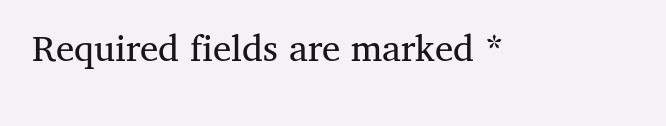Required fields are marked *